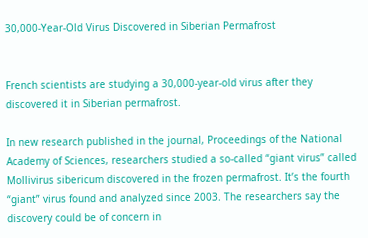30,000-Year-Old Virus Discovered in Siberian Permafrost


French scientists are studying a 30,000-year-old virus after they discovered it in Siberian permafrost.

In new research published in the journal, Proceedings of the National Academy of Sciences, researchers studied a so-called “giant virus” called Mollivirus sibericum discovered in the frozen permafrost. It’s the fourth “giant” virus found and analyzed since 2003. The researchers say the discovery could be of concern in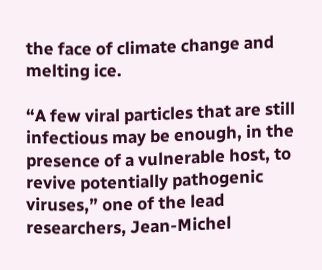the face of climate change and melting ice.

“A few viral particles that are still infectious may be enough, in the presence of a vulnerable host, to revive potentially pathogenic viruses,” one of the lead researchers, Jean-Michel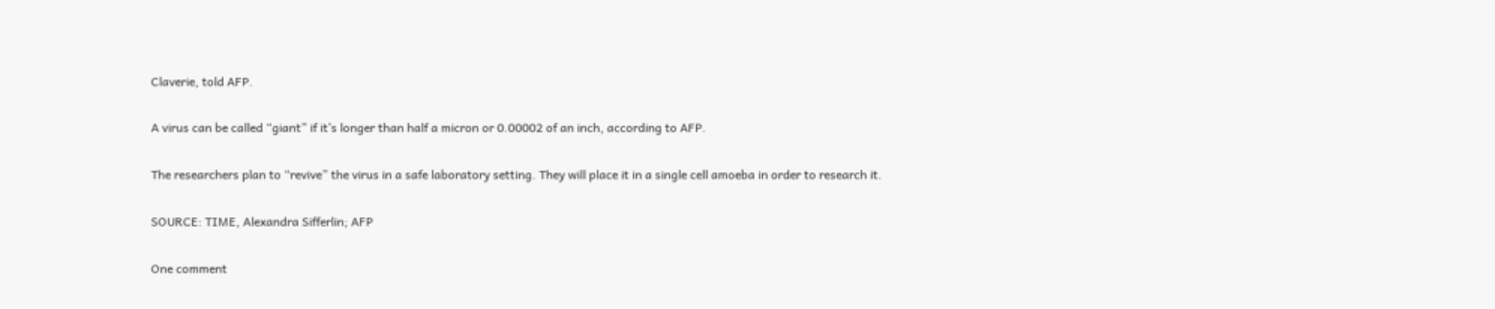Claverie, told AFP.

A virus can be called “giant” if it’s longer than half a micron or 0.00002 of an inch, according to AFP.

The researchers plan to “revive” the virus in a safe laboratory setting. They will place it in a single cell amoeba in order to research it.

SOURCE: TIME, Alexandra Sifferlin; AFP

One comment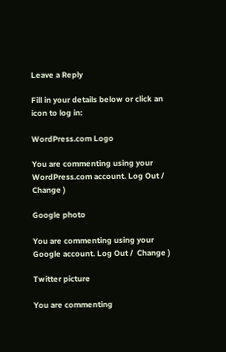Leave a Reply

Fill in your details below or click an icon to log in:

WordPress.com Logo

You are commenting using your WordPress.com account. Log Out /  Change )

Google photo

You are commenting using your Google account. Log Out /  Change )

Twitter picture

You are commenting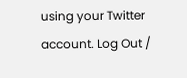using your Twitter account. Log Out /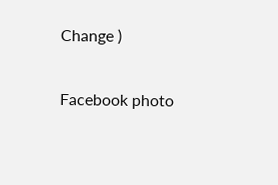Change )

Facebook photo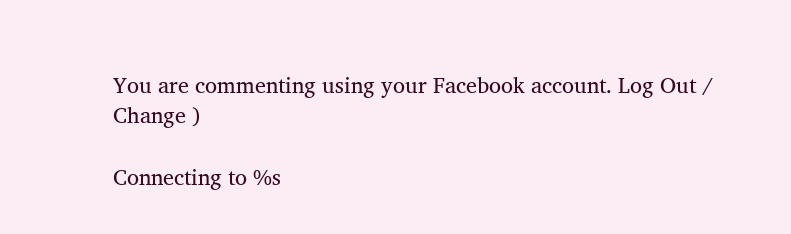You are commenting using your Facebook account. Log Out /  Change )

Connecting to %s